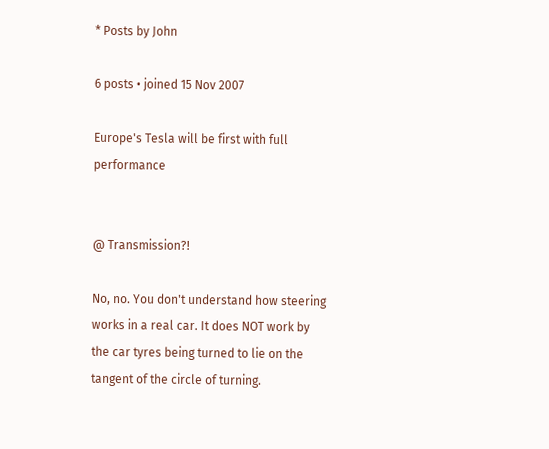* Posts by John

6 posts • joined 15 Nov 2007

Europe's Tesla will be first with full performance


@ Transmission?!

No, no. You don't understand how steering works in a real car. It does NOT work by the car tyres being turned to lie on the tangent of the circle of turning.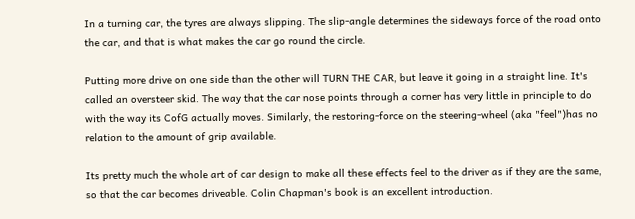In a turning car, the tyres are always slipping. The slip-angle determines the sideways force of the road onto the car, and that is what makes the car go round the circle.

Putting more drive on one side than the other will TURN THE CAR, but leave it going in a straight line. It's called an oversteer skid. The way that the car nose points through a corner has very little in principle to do with the way its CofG actually moves. Similarly, the restoring-force on the steering-wheel (aka "feel")has no relation to the amount of grip available.

Its pretty much the whole art of car design to make all these effects feel to the driver as if they are the same, so that the car becomes driveable. Colin Chapman's book is an excellent introduction.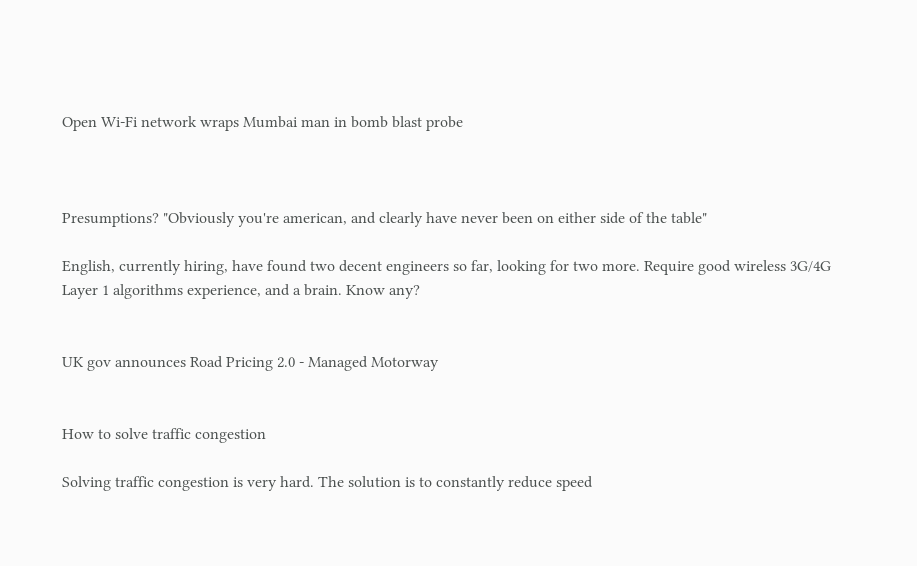Open Wi-Fi network wraps Mumbai man in bomb blast probe



Presumptions? "Obviously you're american, and clearly have never been on either side of the table"

English, currently hiring, have found two decent engineers so far, looking for two more. Require good wireless 3G/4G Layer 1 algorithms experience, and a brain. Know any?


UK gov announces Road Pricing 2.0 - Managed Motorway


How to solve traffic congestion

Solving traffic congestion is very hard. The solution is to constantly reduce speed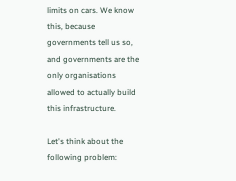limits on cars. We know this, because governments tell us so, and governments are the only organisations allowed to actually build this infrastructure.

Let's think about the following problem: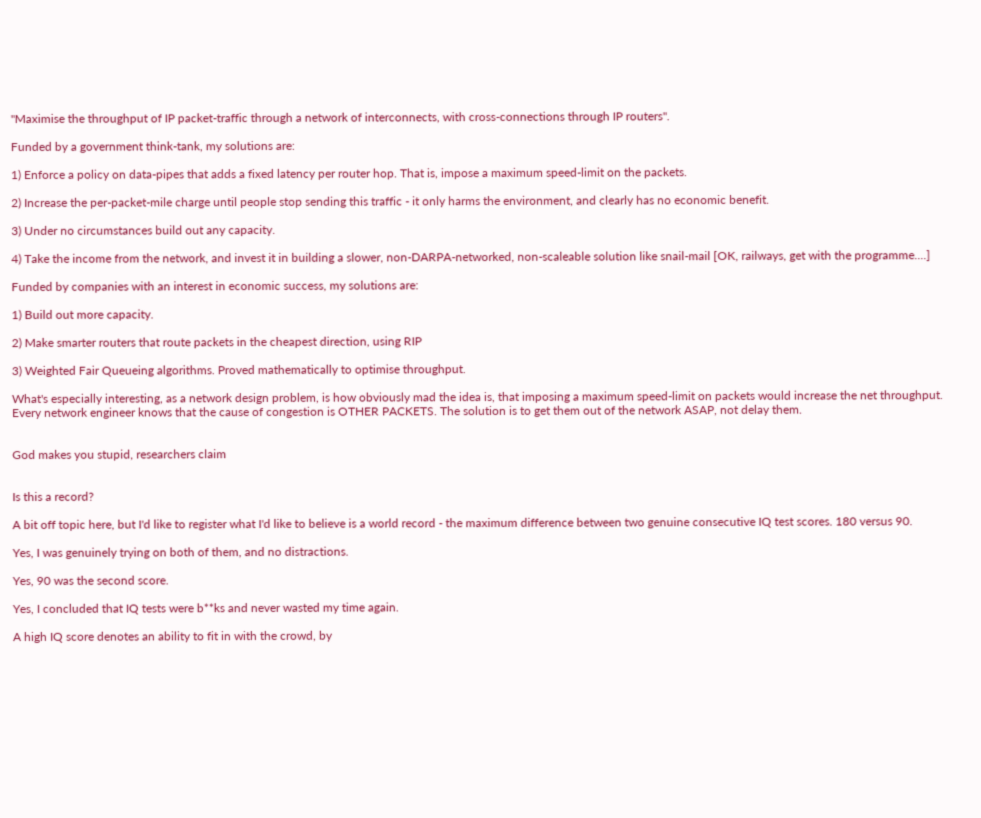"Maximise the throughput of IP packet-traffic through a network of interconnects, with cross-connections through IP routers".

Funded by a government think-tank, my solutions are:

1) Enforce a policy on data-pipes that adds a fixed latency per router hop. That is, impose a maximum speed-limit on the packets.

2) Increase the per-packet-mile charge until people stop sending this traffic - it only harms the environment, and clearly has no economic benefit.

3) Under no circumstances build out any capacity.

4) Take the income from the network, and invest it in building a slower, non-DARPA-networked, non-scaleable solution like snail-mail [OK, railways, get with the programme....]

Funded by companies with an interest in economic success, my solutions are:

1) Build out more capacity.

2) Make smarter routers that route packets in the cheapest direction, using RIP

3) Weighted Fair Queueing algorithms. Proved mathematically to optimise throughput.

What's especially interesting, as a network design problem, is how obviously mad the idea is, that imposing a maximum speed-limit on packets would increase the net throughput. Every network engineer knows that the cause of congestion is OTHER PACKETS. The solution is to get them out of the network ASAP, not delay them.


God makes you stupid, researchers claim


Is this a record?

A bit off topic here, but I'd like to register what I'd like to believe is a world record - the maximum difference between two genuine consecutive IQ test scores. 180 versus 90.

Yes, I was genuinely trying on both of them, and no distractions.

Yes, 90 was the second score.

Yes, I concluded that IQ tests were b**ks and never wasted my time again.

A high IQ score denotes an ability to fit in with the crowd, by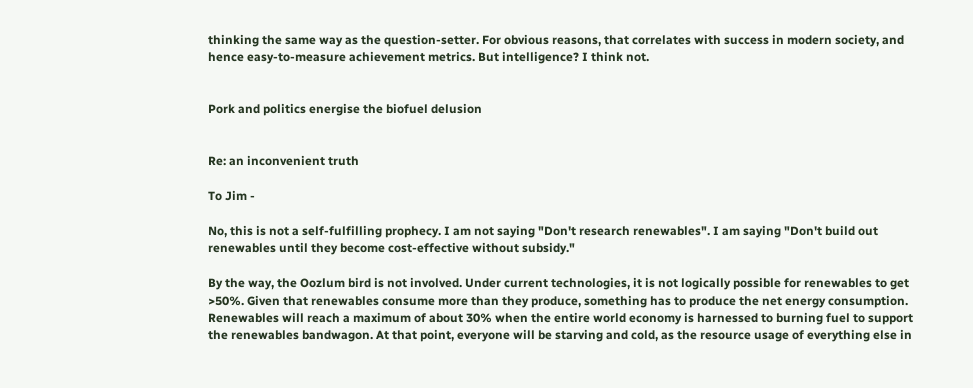thinking the same way as the question-setter. For obvious reasons, that correlates with success in modern society, and hence easy-to-measure achievement metrics. But intelligence? I think not.


Pork and politics energise the biofuel delusion


Re: an inconvenient truth

To Jim -

No, this is not a self-fulfilling prophecy. I am not saying "Don't research renewables". I am saying "Don't build out renewables until they become cost-effective without subsidy."

By the way, the Oozlum bird is not involved. Under current technologies, it is not logically possible for renewables to get >50%. Given that renewables consume more than they produce, something has to produce the net energy consumption. Renewables will reach a maximum of about 30% when the entire world economy is harnessed to burning fuel to support the renewables bandwagon. At that point, everyone will be starving and cold, as the resource usage of everything else in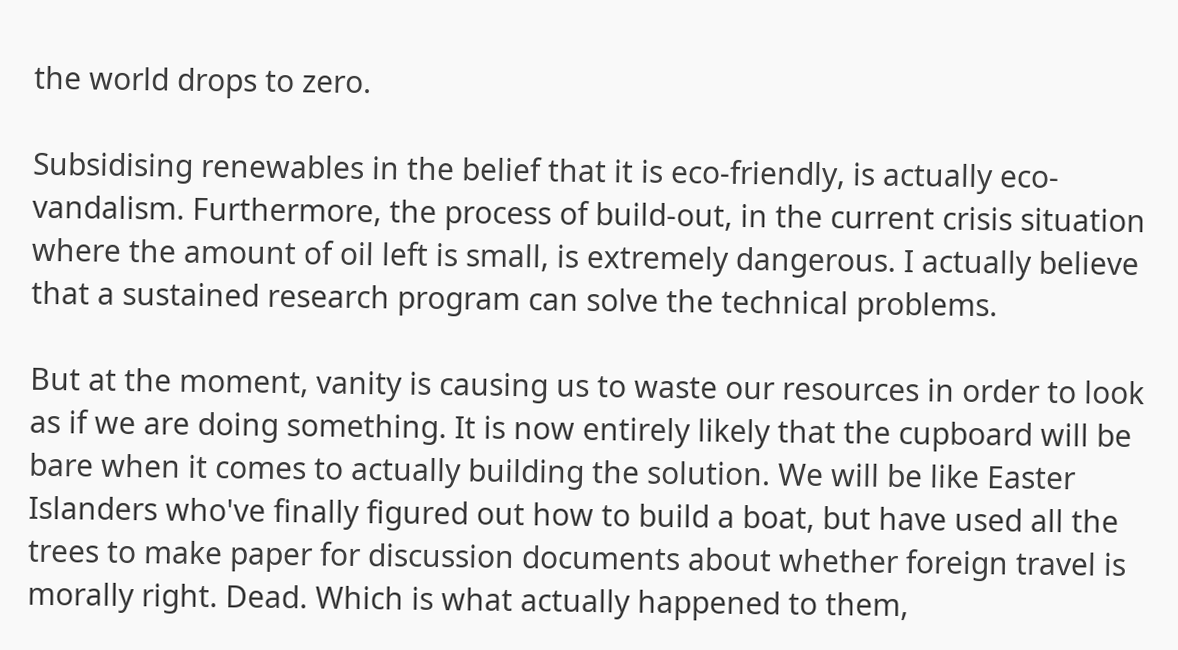the world drops to zero.

Subsidising renewables in the belief that it is eco-friendly, is actually eco-vandalism. Furthermore, the process of build-out, in the current crisis situation where the amount of oil left is small, is extremely dangerous. I actually believe that a sustained research program can solve the technical problems.

But at the moment, vanity is causing us to waste our resources in order to look as if we are doing something. It is now entirely likely that the cupboard will be bare when it comes to actually building the solution. We will be like Easter Islanders who've finally figured out how to build a boat, but have used all the trees to make paper for discussion documents about whether foreign travel is morally right. Dead. Which is what actually happened to them,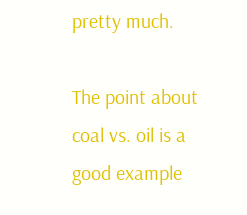pretty much.

The point about coal vs. oil is a good example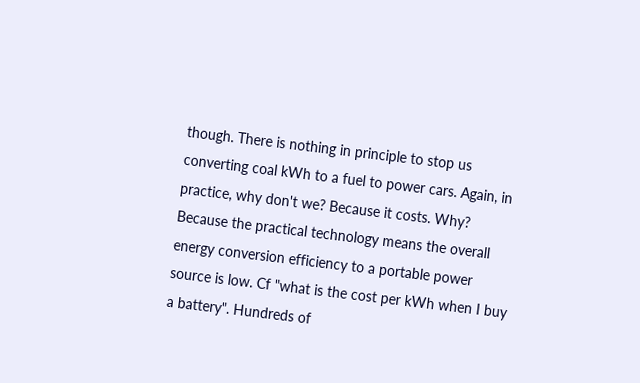though. There is nothing in principle to stop us converting coal kWh to a fuel to power cars. Again, in practice, why don't we? Because it costs. Why? Because the practical technology means the overall energy conversion efficiency to a portable power source is low. Cf "what is the cost per kWh when I buy a battery". Hundreds of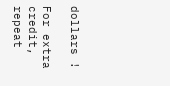dollars !

For extra credit, repeat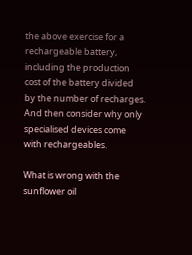the above exercise for a rechargeable battery, including the production cost of the battery divided by the number of recharges. And then consider why only specialised devices come with rechargeables.

What is wrong with the sunflower oil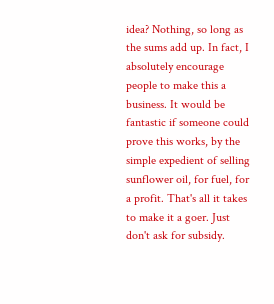idea? Nothing, so long as the sums add up. In fact, I absolutely encourage people to make this a business. It would be fantastic if someone could prove this works, by the simple expedient of selling sunflower oil, for fuel, for a profit. That's all it takes to make it a goer. Just don't ask for subsidy.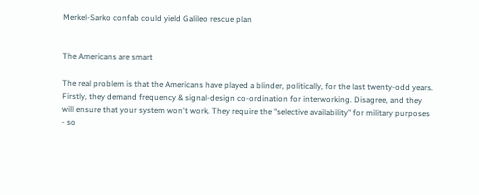Merkel-Sarko confab could yield Galileo rescue plan


The Americans are smart

The real problem is that the Americans have played a blinder, politically, for the last twenty-odd years. Firstly, they demand frequency & signal-design co-ordination for interworking. Disagree, and they will ensure that your system won't work. They require the "selective availability" for military purposes - so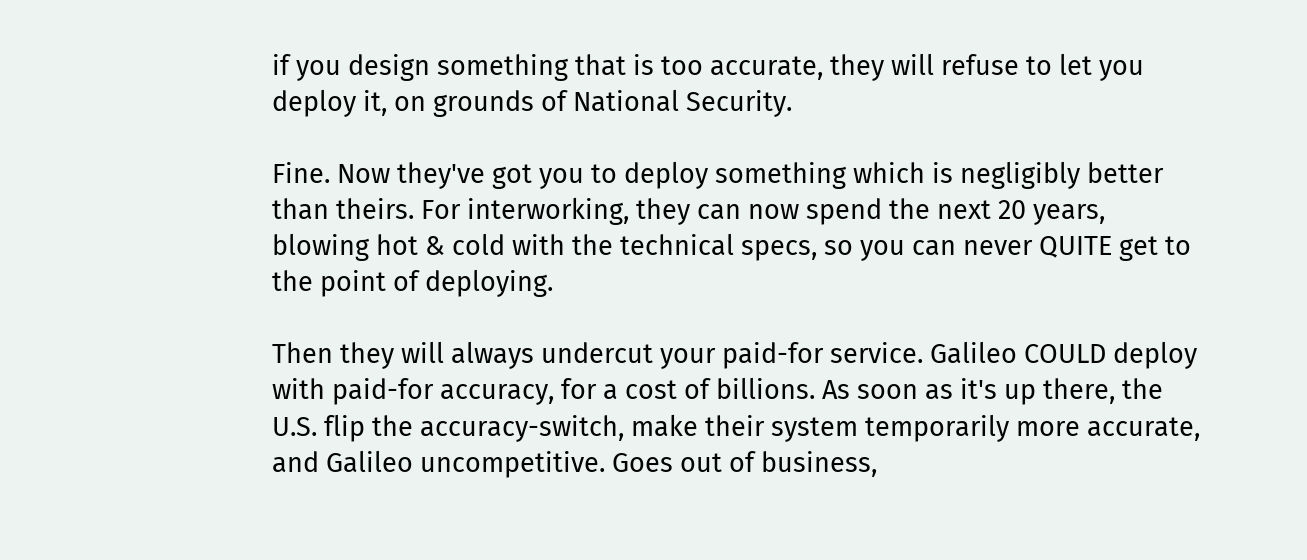if you design something that is too accurate, they will refuse to let you deploy it, on grounds of National Security.

Fine. Now they've got you to deploy something which is negligibly better than theirs. For interworking, they can now spend the next 20 years, blowing hot & cold with the technical specs, so you can never QUITE get to the point of deploying.

Then they will always undercut your paid-for service. Galileo COULD deploy with paid-for accuracy, for a cost of billions. As soon as it's up there, the U.S. flip the accuracy-switch, make their system temporarily more accurate, and Galileo uncompetitive. Goes out of business,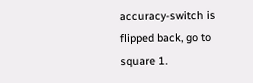accuracy-switch is flipped back, go to square 1.